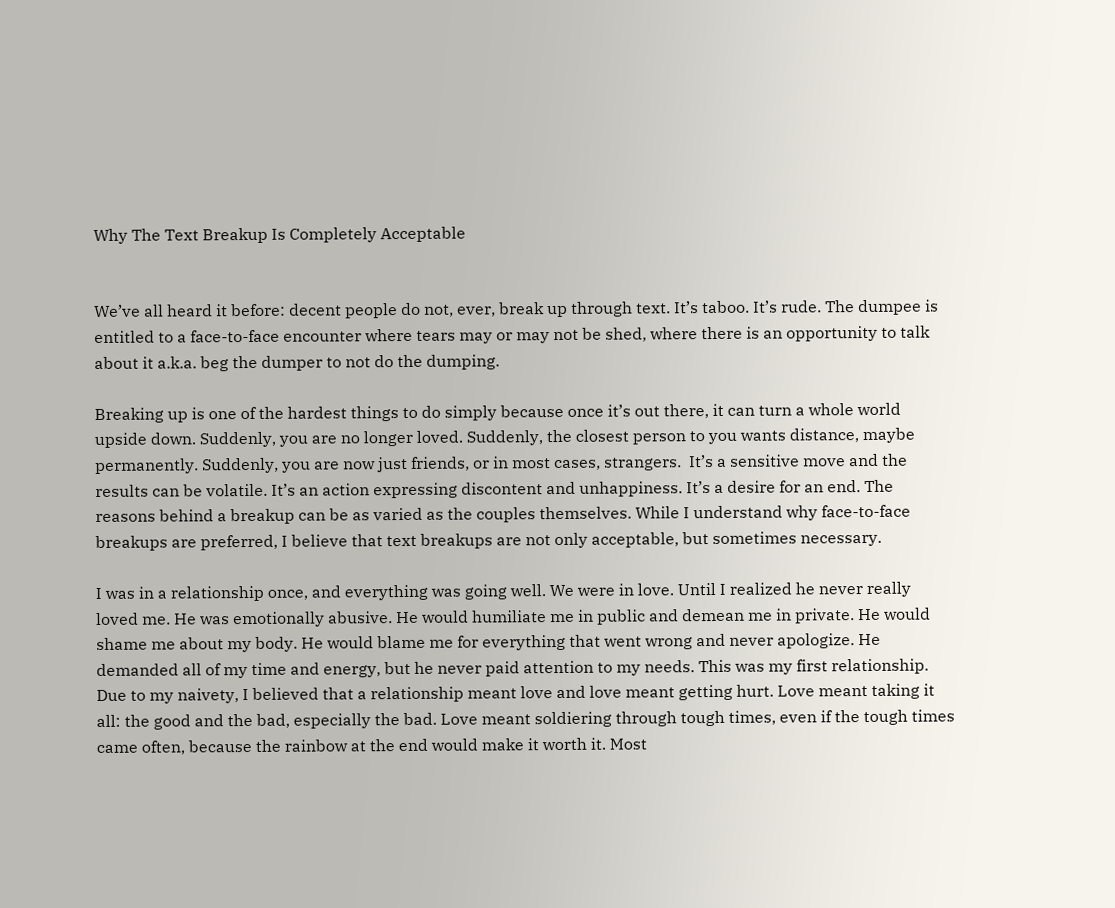Why The Text Breakup Is Completely Acceptable


We’ve all heard it before: decent people do not, ever, break up through text. It’s taboo. It’s rude. The dumpee is entitled to a face-to-face encounter where tears may or may not be shed, where there is an opportunity to talk about it a.k.a. beg the dumper to not do the dumping.

Breaking up is one of the hardest things to do simply because once it’s out there, it can turn a whole world upside down. Suddenly, you are no longer loved. Suddenly, the closest person to you wants distance, maybe permanently. Suddenly, you are now just friends, or in most cases, strangers.  It’s a sensitive move and the results can be volatile. It’s an action expressing discontent and unhappiness. It’s a desire for an end. The reasons behind a breakup can be as varied as the couples themselves. While I understand why face-to-face breakups are preferred, I believe that text breakups are not only acceptable, but sometimes necessary.

I was in a relationship once, and everything was going well. We were in love. Until I realized he never really loved me. He was emotionally abusive. He would humiliate me in public and demean me in private. He would shame me about my body. He would blame me for everything that went wrong and never apologize. He demanded all of my time and energy, but he never paid attention to my needs. This was my first relationship. Due to my naivety, I believed that a relationship meant love and love meant getting hurt. Love meant taking it all: the good and the bad, especially the bad. Love meant soldiering through tough times, even if the tough times came often, because the rainbow at the end would make it worth it. Most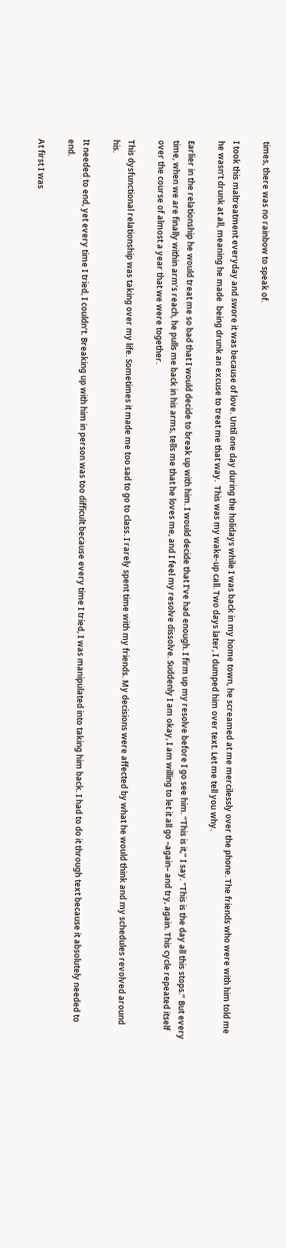times, there was no rainbow to speak of.

I took this maltreatment everyday and swore it was because of love. Until one day during the holidays while I was back in my home town, he screamed at me mercilessly over the phone. The friends who were with him told me he wasn’t drunk at all, meaning he made  being drunk an excuse to treat me that way.  This was my wake-up call. Two days later, I dumped him over text. Let me tell you why.

Earlier in the relationship he would treat me so bad that I would decide to break up with him. I would decide that I’ve had enough. I firm up my resolve before I go see him. “This is it,” I say. “This is the day all this stops.” But every time, when we are finally within arm’s reach, he pulls me back in his arms, tells me that he loves me, and I feel my resolve dissolve. Suddenly I am okay, I am willing to let it all go –again– and try, again. This cycle repeated itself over the course of almost a year that we were together.

This dysfunctional relationship was taking over my life. Sometimes it made me too sad to go to class. I rarely spent time with my friends. My decisions were affected by what he would think and my schedules revolved around his.

It needed to end, yet every time I tried, I couldn’t. Breaking up with him in person was too difficult because every time I tried, I was manipulated into taking him back. I had to do it through text because it absolutely needed to end.

At first I was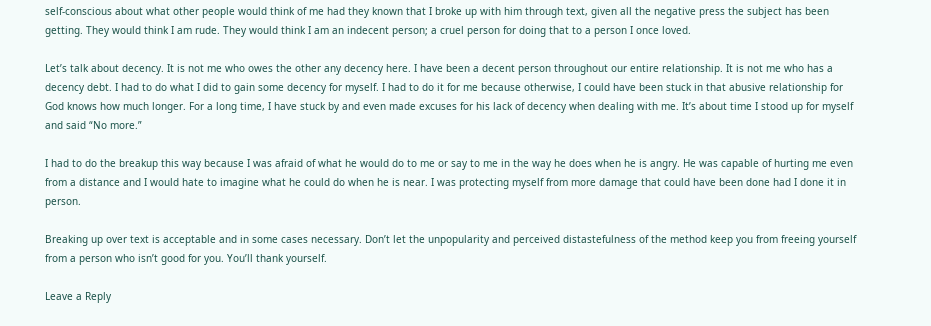self-conscious about what other people would think of me had they known that I broke up with him through text, given all the negative press the subject has been getting. They would think I am rude. They would think I am an indecent person; a cruel person for doing that to a person I once loved.

Let’s talk about decency. It is not me who owes the other any decency here. I have been a decent person throughout our entire relationship. It is not me who has a decency debt. I had to do what I did to gain some decency for myself. I had to do it for me because otherwise, I could have been stuck in that abusive relationship for God knows how much longer. For a long time, I have stuck by and even made excuses for his lack of decency when dealing with me. It’s about time I stood up for myself and said “No more.”

I had to do the breakup this way because I was afraid of what he would do to me or say to me in the way he does when he is angry. He was capable of hurting me even from a distance and I would hate to imagine what he could do when he is near. I was protecting myself from more damage that could have been done had I done it in person.

Breaking up over text is acceptable and in some cases necessary. Don’t let the unpopularity and perceived distastefulness of the method keep you from freeing yourself from a person who isn’t good for you. You’ll thank yourself.

Leave a Reply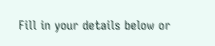Fill in your details below or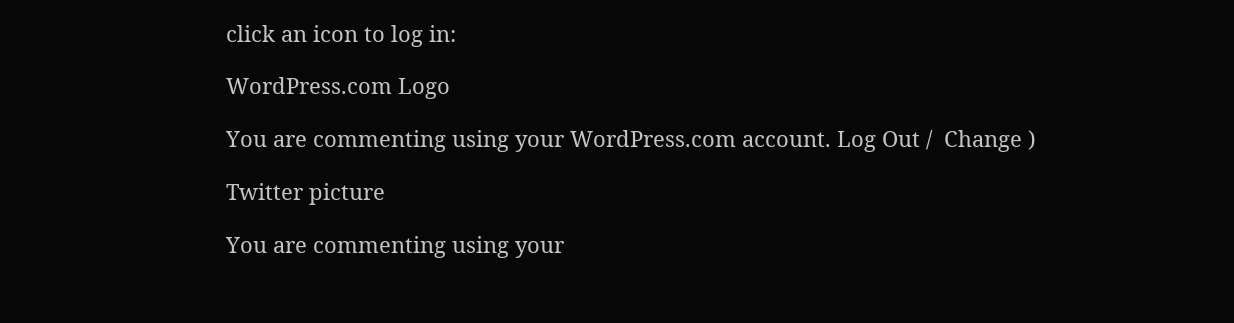click an icon to log in:

WordPress.com Logo

You are commenting using your WordPress.com account. Log Out /  Change )

Twitter picture

You are commenting using your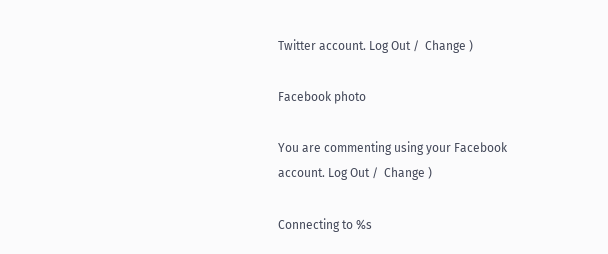Twitter account. Log Out /  Change )

Facebook photo

You are commenting using your Facebook account. Log Out /  Change )

Connecting to %s